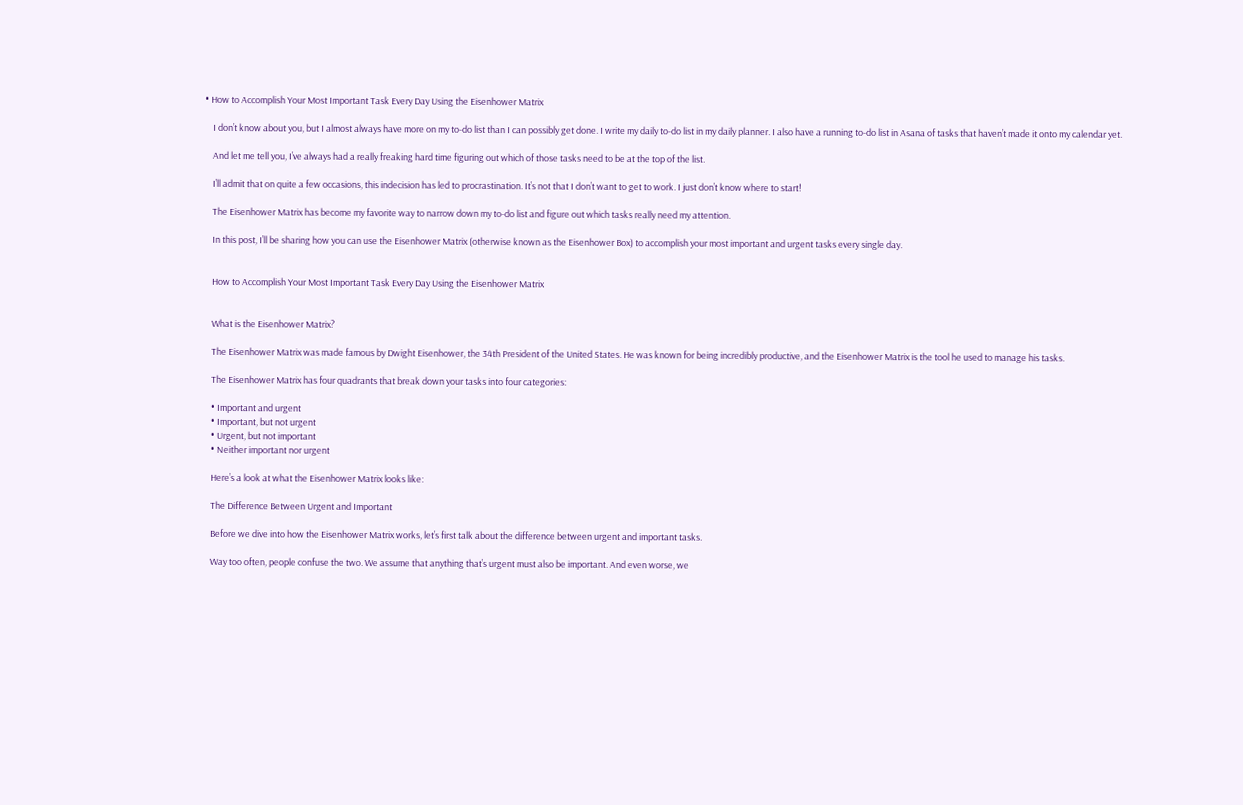• How to Accomplish Your Most Important Task Every Day Using the Eisenhower Matrix

    I don’t know about you, but I almost always have more on my to-do list than I can possibly get done. I write my daily to-do list in my daily planner. I also have a running to-do list in Asana of tasks that haven’t made it onto my calendar yet.

    And let me tell you, I’ve always had a really freaking hard time figuring out which of those tasks need to be at the top of the list.

    I’ll admit that on quite a few occasions, this indecision has led to procrastination. It’s not that I don’t want to get to work. I just don’t know where to start!

    The Eisenhower Matrix has become my favorite way to narrow down my to-do list and figure out which tasks really need my attention.

    In this post, I’ll be sharing how you can use the Eisenhower Matrix (otherwise known as the Eisenhower Box) to accomplish your most important and urgent tasks every single day.


    How to Accomplish Your Most Important Task Every Day Using the Eisenhower Matrix


    What is the Eisenhower Matrix?

    The Eisenhower Matrix was made famous by Dwight Eisenhower, the 34th President of the United States. He was known for being incredibly productive, and the Eisenhower Matrix is the tool he used to manage his tasks.

    The Eisenhower Matrix has four quadrants that break down your tasks into four categories:

    • Important and urgent
    • Important, but not urgent
    • Urgent, but not important
    • Neither important nor urgent

    Here’s a look at what the Eisenhower Matrix looks like:

    The Difference Between Urgent and Important

    Before we dive into how the Eisenhower Matrix works, let’s first talk about the difference between urgent and important tasks.

    Way too often, people confuse the two. We assume that anything that’s urgent must also be important. And even worse, we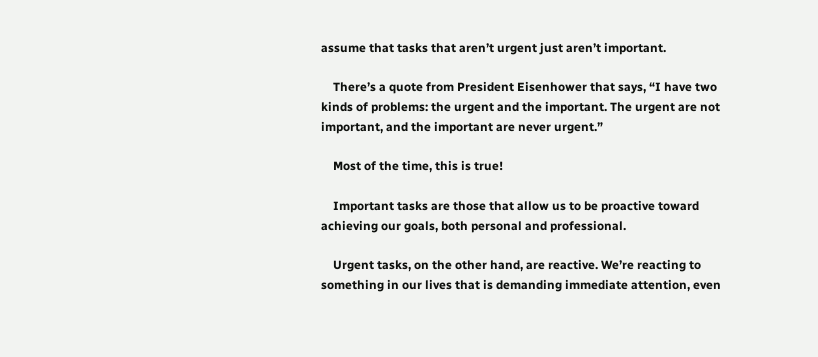assume that tasks that aren’t urgent just aren’t important.

    There’s a quote from President Eisenhower that says, “I have two kinds of problems: the urgent and the important. The urgent are not important, and the important are never urgent.”

    Most of the time, this is true!

    Important tasks are those that allow us to be proactive toward achieving our goals, both personal and professional.

    Urgent tasks, on the other hand, are reactive. We’re reacting to something in our lives that is demanding immediate attention, even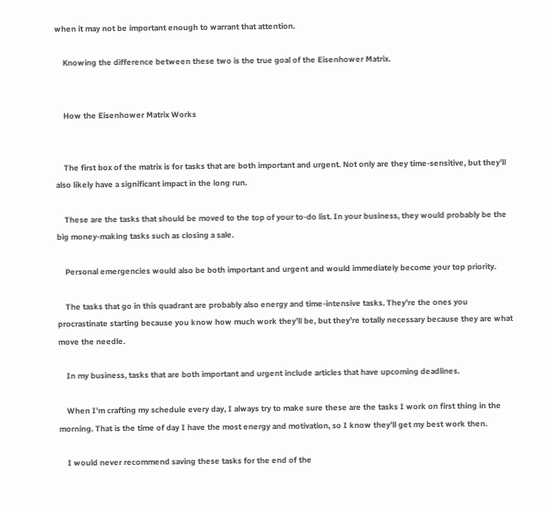when it may not be important enough to warrant that attention.

    Knowing the difference between these two is the true goal of the Eisenhower Matrix.


    How the Eisenhower Matrix Works


    The first box of the matrix is for tasks that are both important and urgent. Not only are they time-sensitive, but they’ll also likely have a significant impact in the long run.

    These are the tasks that should be moved to the top of your to-do list. In your business, they would probably be the big money-making tasks such as closing a sale.

    Personal emergencies would also be both important and urgent and would immediately become your top priority.

    The tasks that go in this quadrant are probably also energy and time-intensive tasks. They’re the ones you procrastinate starting because you know how much work they’ll be, but they’re totally necessary because they are what move the needle.

    In my business, tasks that are both important and urgent include articles that have upcoming deadlines.

    When I’m crafting my schedule every day, I always try to make sure these are the tasks I work on first thing in the morning. That is the time of day I have the most energy and motivation, so I know they’ll get my best work then.

    I would never recommend saving these tasks for the end of the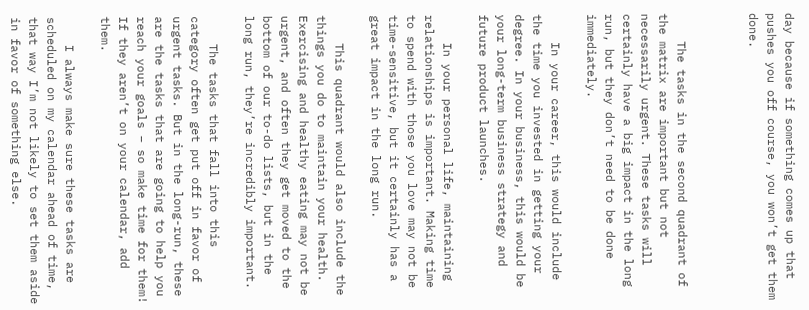day because if something comes up that pushes you off course, you won’t get them done.



    The tasks in the second quadrant of the matrix are important but not necessarily urgent. These tasks will certainly have a big impact in the long run, but they don’t need to be done immediately.

    In your career, this would include the time you invested in getting your degree. In your business, this would be your long-term business strategy and future product launches.

    In your personal life, maintaining relationships is important. Making time to spend with those you love may not be time-sensitive, but it certainly has a great impact in the long run.

    This quadrant would also include the things you do to maintain your health. Exercising and healthy eating may not be urgent, and often they get moved to the bottom of our to-do lists, but in the long run, they’re incredibly important.

    The tasks that fall into this category often get put off in favor of urgent tasks. But in the long-run, these are the tasks that are going to help you reach your goals – so make time for them! If they aren’t on your calendar, add them.

    I always make sure these tasks are scheduled on my calendar ahead of time, that way I’m not likely to set them aside in favor of something else.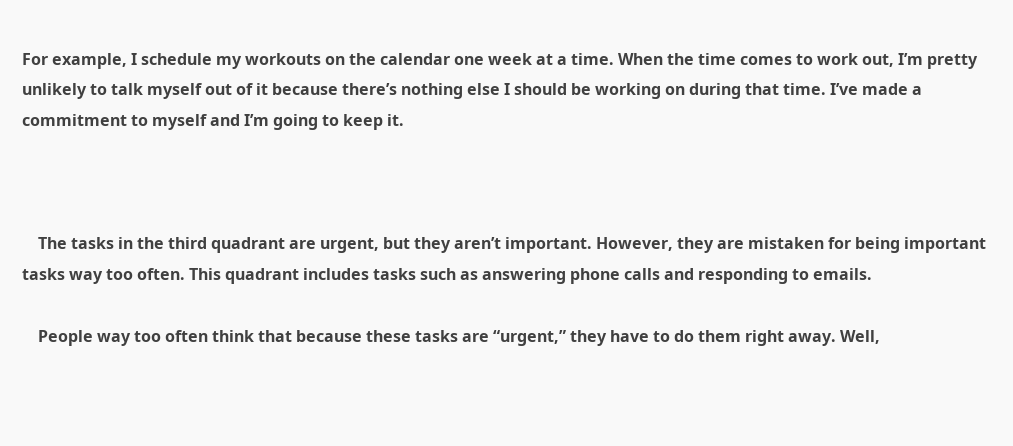For example, I schedule my workouts on the calendar one week at a time. When the time comes to work out, I’m pretty unlikely to talk myself out of it because there’s nothing else I should be working on during that time. I’ve made a commitment to myself and I’m going to keep it.



    The tasks in the third quadrant are urgent, but they aren’t important. However, they are mistaken for being important tasks way too often. This quadrant includes tasks such as answering phone calls and responding to emails.

    People way too often think that because these tasks are “urgent,” they have to do them right away. Well,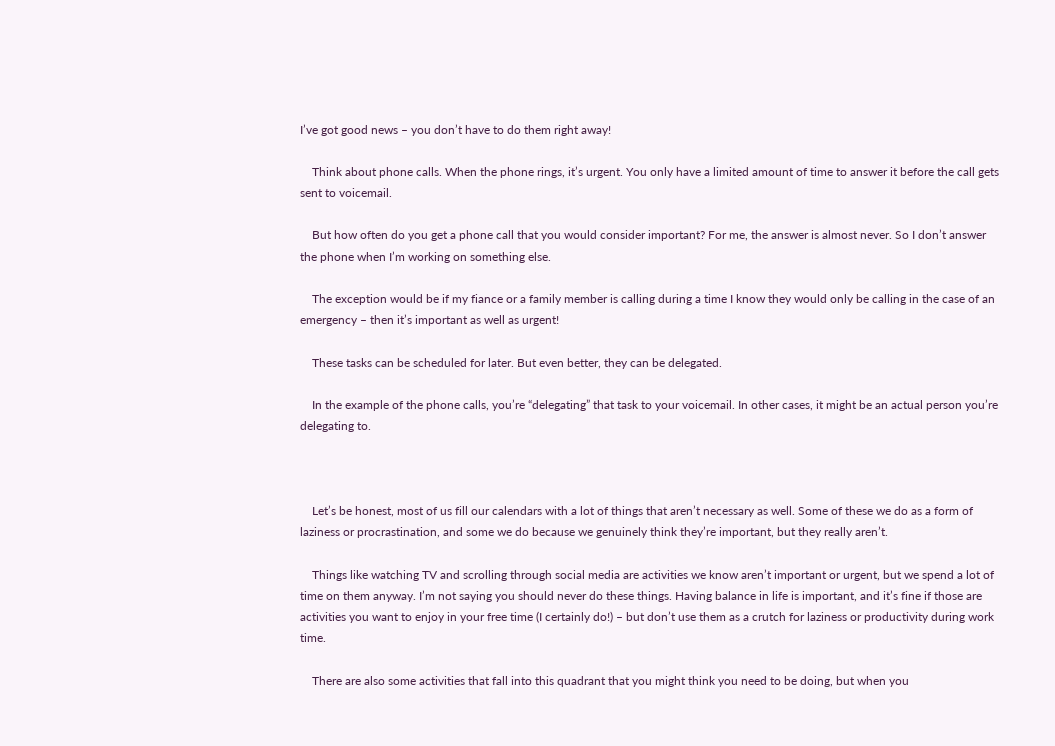I’ve got good news – you don’t have to do them right away!

    Think about phone calls. When the phone rings, it’s urgent. You only have a limited amount of time to answer it before the call gets sent to voicemail.

    But how often do you get a phone call that you would consider important? For me, the answer is almost never. So I don’t answer the phone when I’m working on something else.

    The exception would be if my fiance or a family member is calling during a time I know they would only be calling in the case of an emergency – then it’s important as well as urgent!

    These tasks can be scheduled for later. But even better, they can be delegated.

    In the example of the phone calls, you’re “delegating” that task to your voicemail. In other cases, it might be an actual person you’re delegating to.



    Let’s be honest, most of us fill our calendars with a lot of things that aren’t necessary as well. Some of these we do as a form of laziness or procrastination, and some we do because we genuinely think they’re important, but they really aren’t.

    Things like watching TV and scrolling through social media are activities we know aren’t important or urgent, but we spend a lot of time on them anyway. I’m not saying you should never do these things. Having balance in life is important, and it’s fine if those are activities you want to enjoy in your free time (I certainly do!) – but don’t use them as a crutch for laziness or productivity during work time.

    There are also some activities that fall into this quadrant that you might think you need to be doing, but when you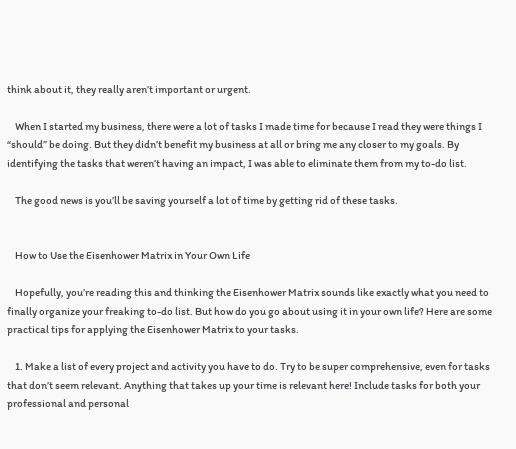think about it, they really aren’t important or urgent.

    When I started my business, there were a lot of tasks I made time for because I read they were things I “should” be doing. But they didn’t benefit my business at all or bring me any closer to my goals. By identifying the tasks that weren’t having an impact, I was able to eliminate them from my to-do list.

    The good news is you’ll be saving yourself a lot of time by getting rid of these tasks.


    How to Use the Eisenhower Matrix in Your Own Life

    Hopefully, you’re reading this and thinking the Eisenhower Matrix sounds like exactly what you need to finally organize your freaking to-do list. But how do you go about using it in your own life? Here are some practical tips for applying the Eisenhower Matrix to your tasks.

    1. Make a list of every project and activity you have to do. Try to be super comprehensive, even for tasks that don’t seem relevant. Anything that takes up your time is relevant here! Include tasks for both your professional and personal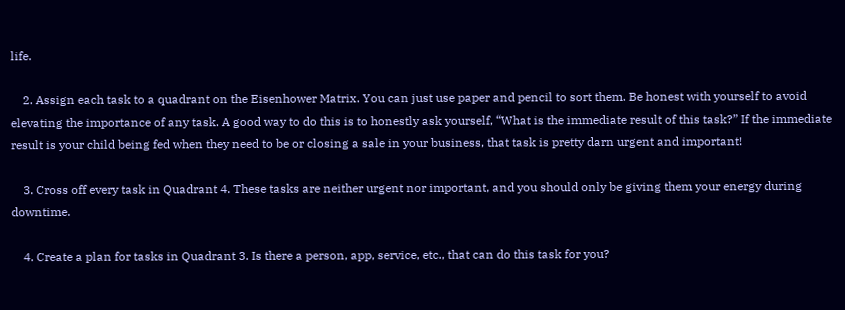life.

    2. Assign each task to a quadrant on the Eisenhower Matrix. You can just use paper and pencil to sort them. Be honest with yourself to avoid elevating the importance of any task. A good way to do this is to honestly ask yourself, “What is the immediate result of this task?” If the immediate result is your child being fed when they need to be or closing a sale in your business, that task is pretty darn urgent and important!

    3. Cross off every task in Quadrant 4. These tasks are neither urgent nor important, and you should only be giving them your energy during downtime.

    4. Create a plan for tasks in Quadrant 3. Is there a person, app, service, etc., that can do this task for you?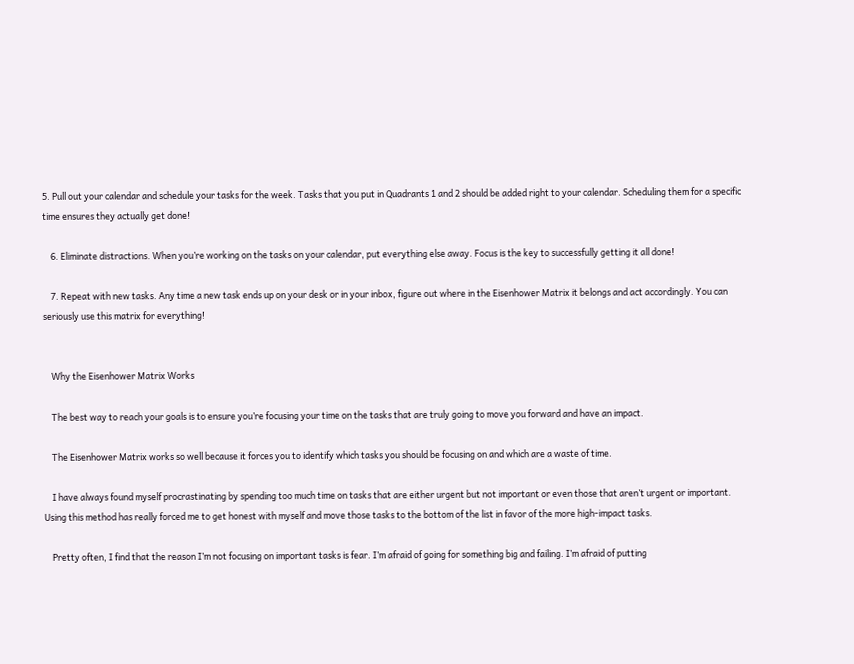5. Pull out your calendar and schedule your tasks for the week. Tasks that you put in Quadrants 1 and 2 should be added right to your calendar. Scheduling them for a specific time ensures they actually get done!

    6. Eliminate distractions. When you’re working on the tasks on your calendar, put everything else away. Focus is the key to successfully getting it all done!

    7. Repeat with new tasks. Any time a new task ends up on your desk or in your inbox, figure out where in the Eisenhower Matrix it belongs and act accordingly. You can seriously use this matrix for everything!


    Why the Eisenhower Matrix Works

    The best way to reach your goals is to ensure you’re focusing your time on the tasks that are truly going to move you forward and have an impact.

    The Eisenhower Matrix works so well because it forces you to identify which tasks you should be focusing on and which are a waste of time.

    I have always found myself procrastinating by spending too much time on tasks that are either urgent but not important or even those that aren’t urgent or important. Using this method has really forced me to get honest with myself and move those tasks to the bottom of the list in favor of the more high-impact tasks.

    Pretty often, I find that the reason I’m not focusing on important tasks is fear. I’m afraid of going for something big and failing. I’m afraid of putting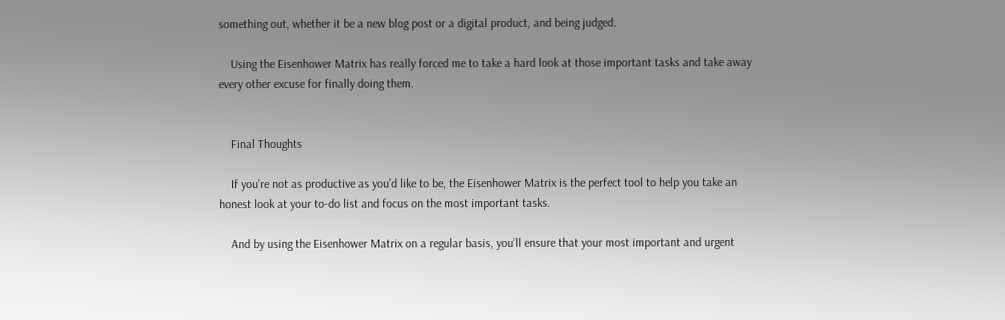something out, whether it be a new blog post or a digital product, and being judged.

    Using the Eisenhower Matrix has really forced me to take a hard look at those important tasks and take away every other excuse for finally doing them.


    Final Thoughts

    If you’re not as productive as you’d like to be, the Eisenhower Matrix is the perfect tool to help you take an honest look at your to-do list and focus on the most important tasks.

    And by using the Eisenhower Matrix on a regular basis, you’ll ensure that your most important and urgent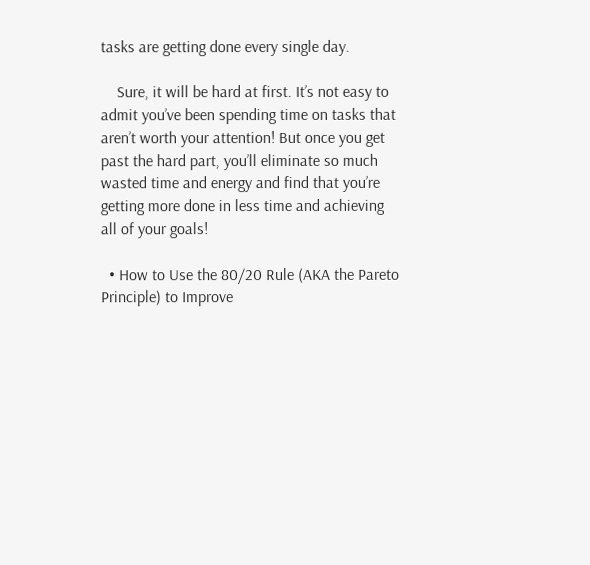tasks are getting done every single day.

    Sure, it will be hard at first. It’s not easy to admit you’ve been spending time on tasks that aren’t worth your attention! But once you get past the hard part, you’ll eliminate so much wasted time and energy and find that you’re getting more done in less time and achieving all of your goals!

  • How to Use the 80/20 Rule (AKA the Pareto Principle) to Improve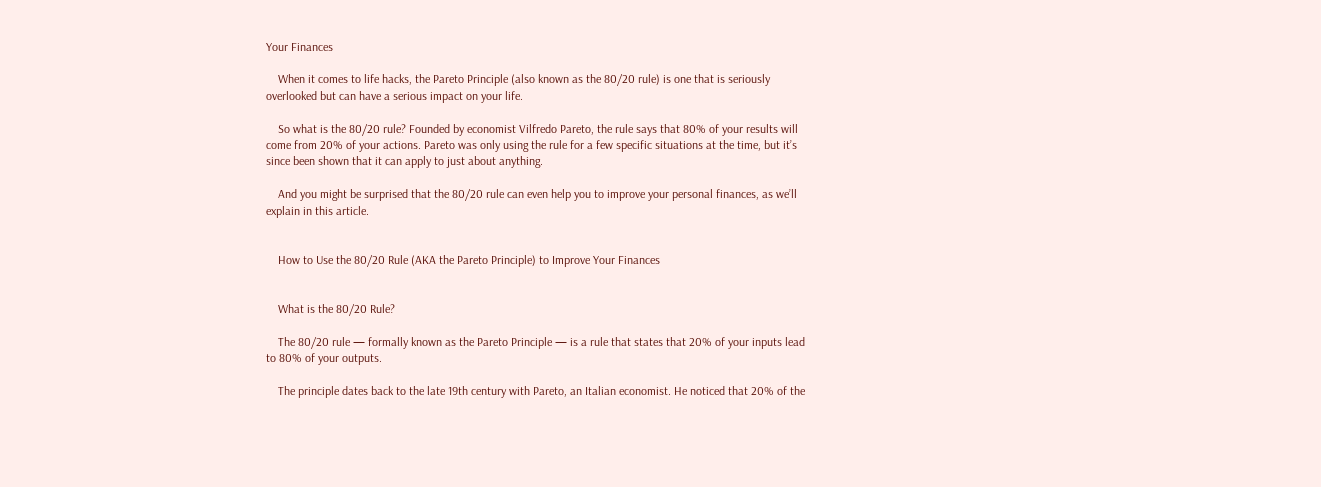Your Finances

    When it comes to life hacks, the Pareto Principle (also known as the 80/20 rule) is one that is seriously overlooked but can have a serious impact on your life.

    So what is the 80/20 rule? Founded by economist Vilfredo Pareto, the rule says that 80% of your results will come from 20% of your actions. Pareto was only using the rule for a few specific situations at the time, but it’s since been shown that it can apply to just about anything.

    And you might be surprised that the 80/20 rule can even help you to improve your personal finances, as we’ll explain in this article.


    How to Use the 80/20 Rule (AKA the Pareto Principle) to Improve Your Finances


    What is the 80/20 Rule?

    The 80/20 rule — formally known as the Pareto Principle — is a rule that states that 20% of your inputs lead to 80% of your outputs.

    The principle dates back to the late 19th century with Pareto, an Italian economist. He noticed that 20% of the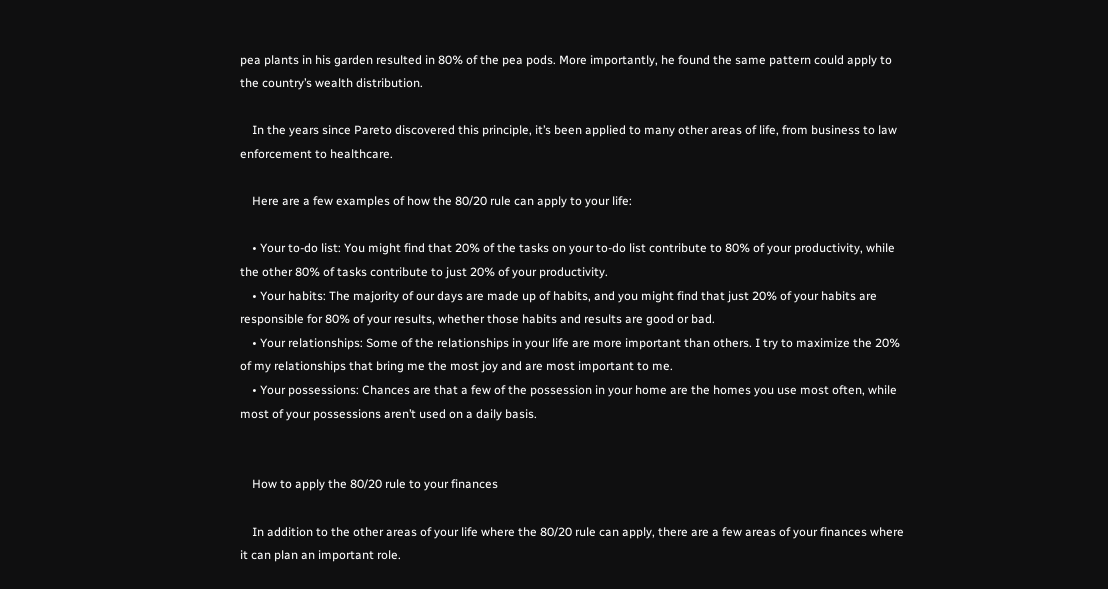pea plants in his garden resulted in 80% of the pea pods. More importantly, he found the same pattern could apply to the country’s wealth distribution.

    In the years since Pareto discovered this principle, it’s been applied to many other areas of life, from business to law enforcement to healthcare.

    Here are a few examples of how the 80/20 rule can apply to your life:

    • Your to-do list: You might find that 20% of the tasks on your to-do list contribute to 80% of your productivity, while the other 80% of tasks contribute to just 20% of your productivity.
    • Your habits: The majority of our days are made up of habits, and you might find that just 20% of your habits are responsible for 80% of your results, whether those habits and results are good or bad.
    • Your relationships: Some of the relationships in your life are more important than others. I try to maximize the 20% of my relationships that bring me the most joy and are most important to me.
    • Your possessions: Chances are that a few of the possession in your home are the homes you use most often, while most of your possessions aren’t used on a daily basis.


    How to apply the 80/20 rule to your finances

    In addition to the other areas of your life where the 80/20 rule can apply, there are a few areas of your finances where it can plan an important role.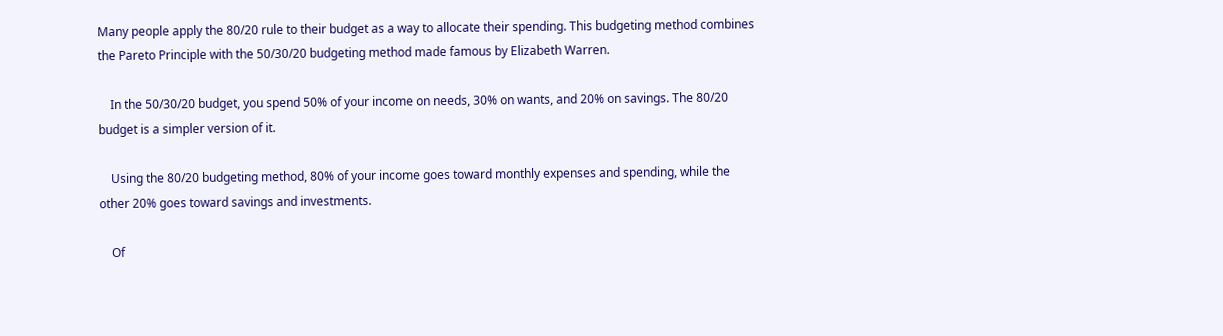Many people apply the 80/20 rule to their budget as a way to allocate their spending. This budgeting method combines the Pareto Principle with the 50/30/20 budgeting method made famous by Elizabeth Warren.

    In the 50/30/20 budget, you spend 50% of your income on needs, 30% on wants, and 20% on savings. The 80/20 budget is a simpler version of it.

    Using the 80/20 budgeting method, 80% of your income goes toward monthly expenses and spending, while the other 20% goes toward savings and investments.

    Of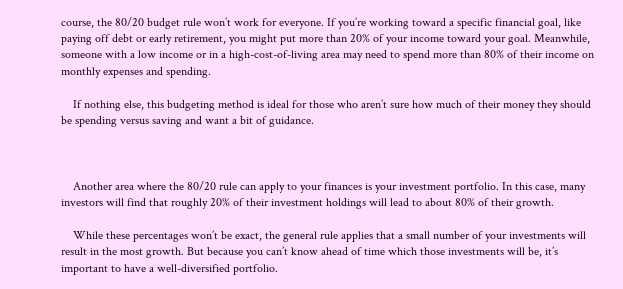course, the 80/20 budget rule won’t work for everyone. If you’re working toward a specific financial goal, like paying off debt or early retirement, you might put more than 20% of your income toward your goal. Meanwhile, someone with a low income or in a high-cost-of-living area may need to spend more than 80% of their income on monthly expenses and spending.

    If nothing else, this budgeting method is ideal for those who aren’t sure how much of their money they should be spending versus saving and want a bit of guidance.



    Another area where the 80/20 rule can apply to your finances is your investment portfolio. In this case, many investors will find that roughly 20% of their investment holdings will lead to about 80% of their growth.

    While these percentages won’t be exact, the general rule applies that a small number of your investments will result in the most growth. But because you can’t know ahead of time which those investments will be, it’s important to have a well-diversified portfolio.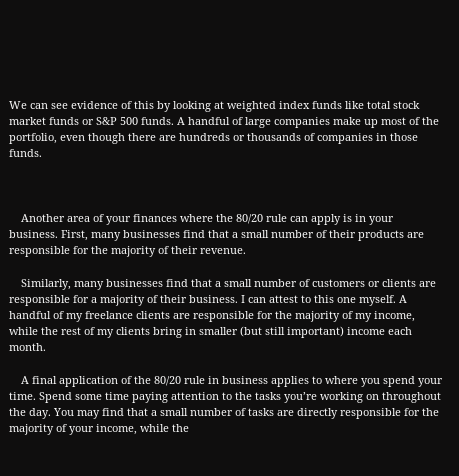We can see evidence of this by looking at weighted index funds like total stock market funds or S&P 500 funds. A handful of large companies make up most of the portfolio, even though there are hundreds or thousands of companies in those funds.



    Another area of your finances where the 80/20 rule can apply is in your business. First, many businesses find that a small number of their products are responsible for the majority of their revenue.

    Similarly, many businesses find that a small number of customers or clients are responsible for a majority of their business. I can attest to this one myself. A handful of my freelance clients are responsible for the majority of my income, while the rest of my clients bring in smaller (but still important) income each month.

    A final application of the 80/20 rule in business applies to where you spend your time. Spend some time paying attention to the tasks you’re working on throughout the day. You may find that a small number of tasks are directly responsible for the majority of your income, while the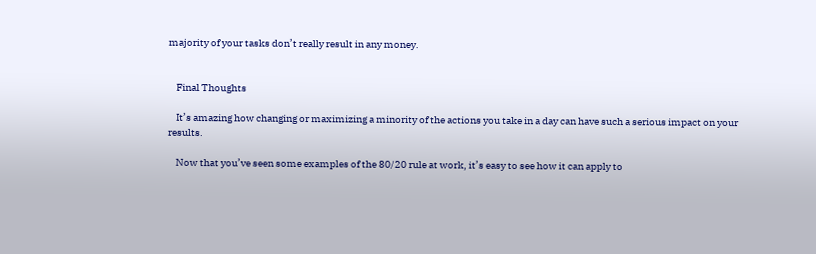majority of your tasks don’t really result in any money.


    Final Thoughts

    It’s amazing how changing or maximizing a minority of the actions you take in a day can have such a serious impact on your results.

    Now that you’ve seen some examples of the 80/20 rule at work, it’s easy to see how it can apply to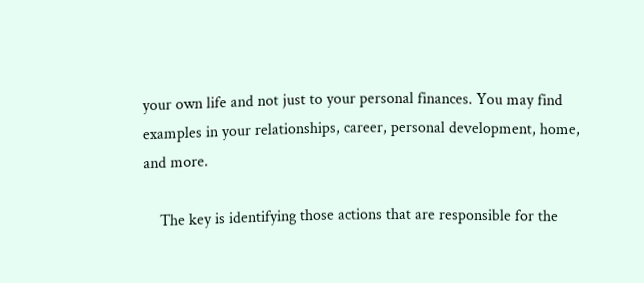your own life and not just to your personal finances. You may find examples in your relationships, career, personal development, home, and more.

    The key is identifying those actions that are responsible for the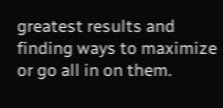greatest results and finding ways to maximize or go all in on them.